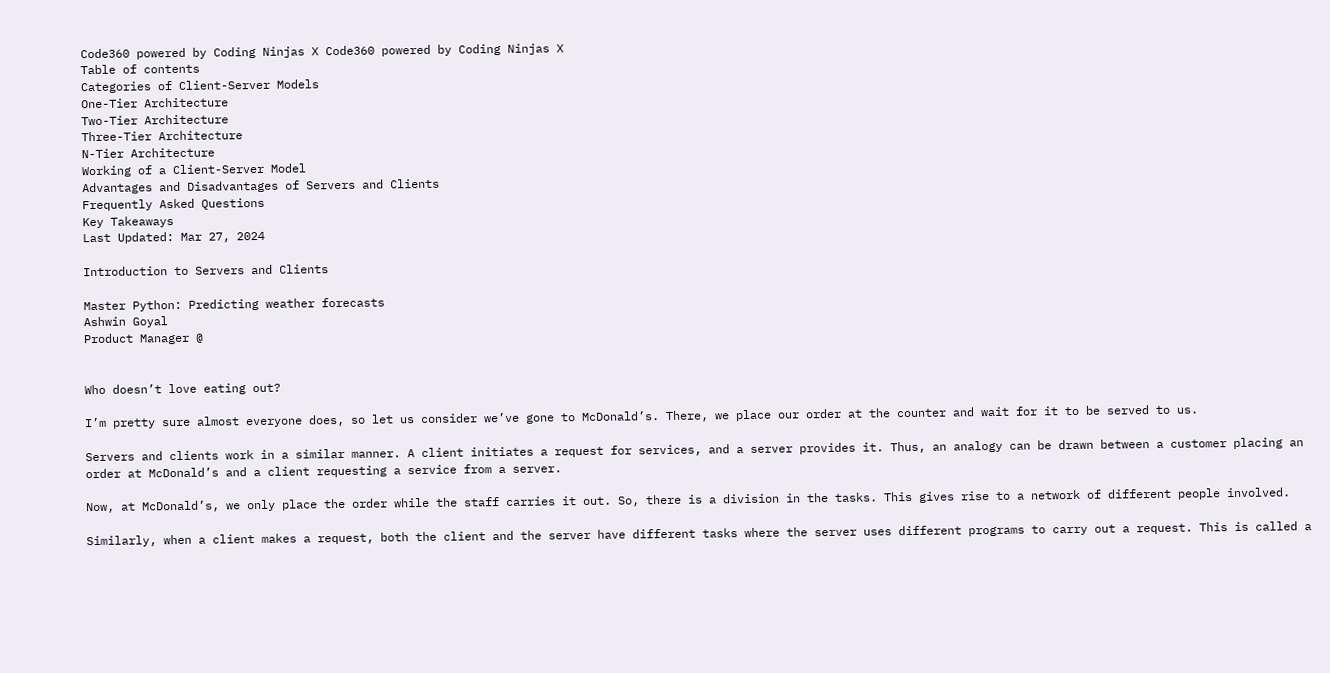Code360 powered by Coding Ninjas X Code360 powered by Coding Ninjas X
Table of contents
Categories of Client-Server Models
One-Tier Architecture
Two-Tier Architecture
Three-Tier Architecture
N-Tier Architecture
Working of a Client-Server Model
Advantages and Disadvantages of Servers and Clients
Frequently Asked Questions
Key Takeaways
Last Updated: Mar 27, 2024

Introduction to Servers and Clients

Master Python: Predicting weather forecasts
Ashwin Goyal
Product Manager @


Who doesn’t love eating out?

I’m pretty sure almost everyone does, so let us consider we’ve gone to McDonald’s. There, we place our order at the counter and wait for it to be served to us.

Servers and clients work in a similar manner. A client initiates a request for services, and a server provides it. Thus, an analogy can be drawn between a customer placing an order at McDonald’s and a client requesting a service from a server.

Now, at McDonald’s, we only place the order while the staff carries it out. So, there is a division in the tasks. This gives rise to a network of different people involved.

Similarly, when a client makes a request, both the client and the server have different tasks where the server uses different programs to carry out a request. This is called a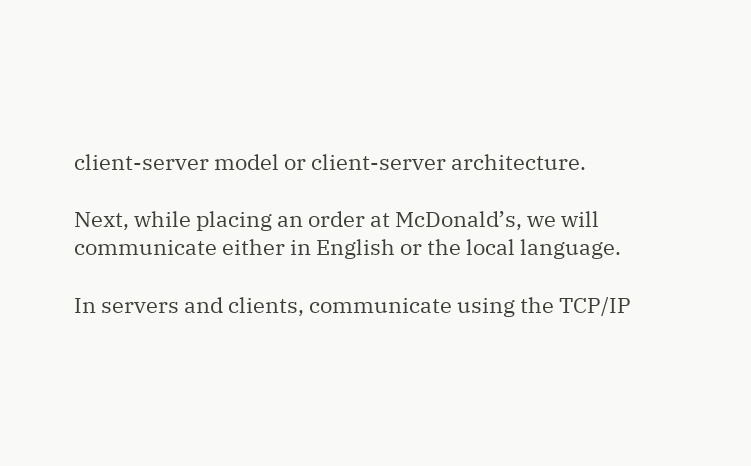client-server model or client-server architecture.

Next, while placing an order at McDonald’s, we will communicate either in English or the local language.

In servers and clients, communicate using the TCP/IP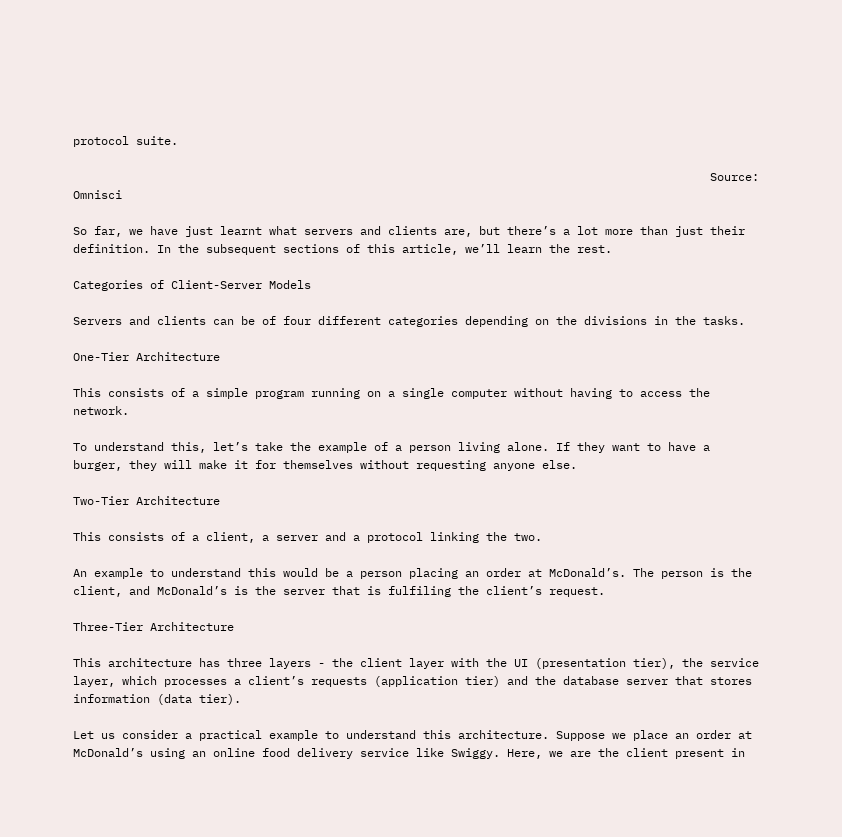protocol suite.

                                                                                           Source: Omnisci

So far, we have just learnt what servers and clients are, but there’s a lot more than just their definition. In the subsequent sections of this article, we’ll learn the rest.

Categories of Client-Server Models

Servers and clients can be of four different categories depending on the divisions in the tasks.

One-Tier Architecture

This consists of a simple program running on a single computer without having to access the network.

To understand this, let’s take the example of a person living alone. If they want to have a burger, they will make it for themselves without requesting anyone else.

Two-Tier Architecture

This consists of a client, a server and a protocol linking the two.

An example to understand this would be a person placing an order at McDonald’s. The person is the client, and McDonald’s is the server that is fulfiling the client’s request.

Three-Tier Architecture

This architecture has three layers - the client layer with the UI (presentation tier), the service layer, which processes a client’s requests (application tier) and the database server that stores information (data tier).

Let us consider a practical example to understand this architecture. Suppose we place an order at McDonald’s using an online food delivery service like Swiggy. Here, we are the client present in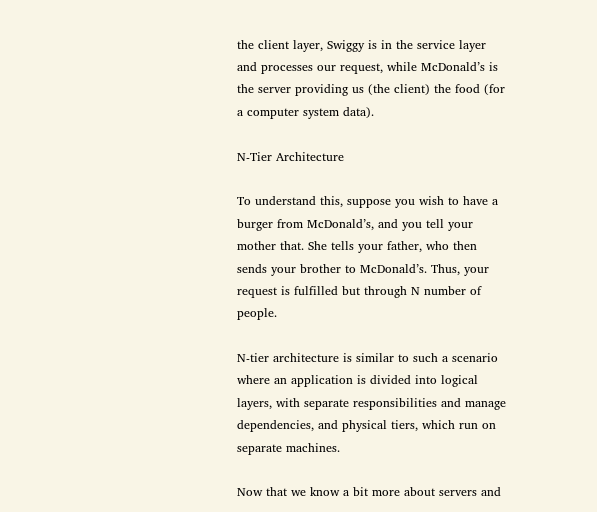the client layer, Swiggy is in the service layer and processes our request, while McDonald’s is the server providing us (the client) the food (for a computer system data).

N-Tier Architecture

To understand this, suppose you wish to have a burger from McDonald’s, and you tell your mother that. She tells your father, who then sends your brother to McDonald’s. Thus, your request is fulfilled but through N number of people.

N-tier architecture is similar to such a scenario where an application is divided into logical layers, with separate responsibilities and manage dependencies, and physical tiers, which run on separate machines.

Now that we know a bit more about servers and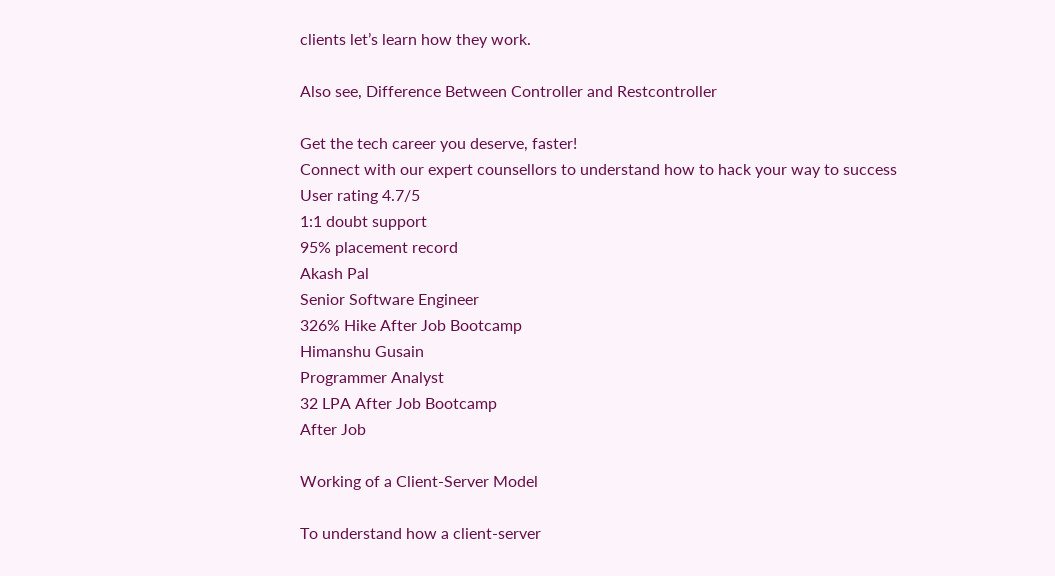clients let’s learn how they work.

Also see, Difference Between Controller and Restcontroller

Get the tech career you deserve, faster!
Connect with our expert counsellors to understand how to hack your way to success
User rating 4.7/5
1:1 doubt support
95% placement record
Akash Pal
Senior Software Engineer
326% Hike After Job Bootcamp
Himanshu Gusain
Programmer Analyst
32 LPA After Job Bootcamp
After Job

Working of a Client-Server Model

To understand how a client-server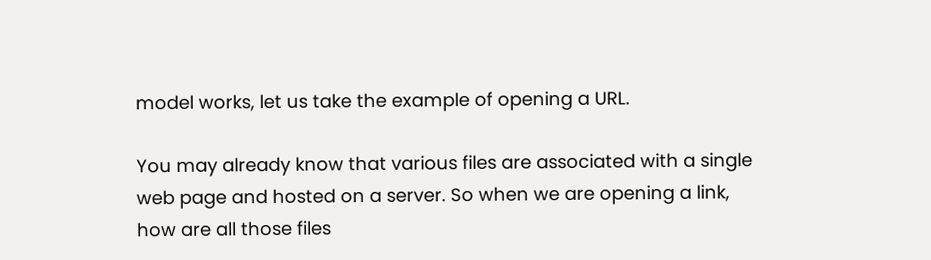model works, let us take the example of opening a URL.

You may already know that various files are associated with a single web page and hosted on a server. So when we are opening a link, how are all those files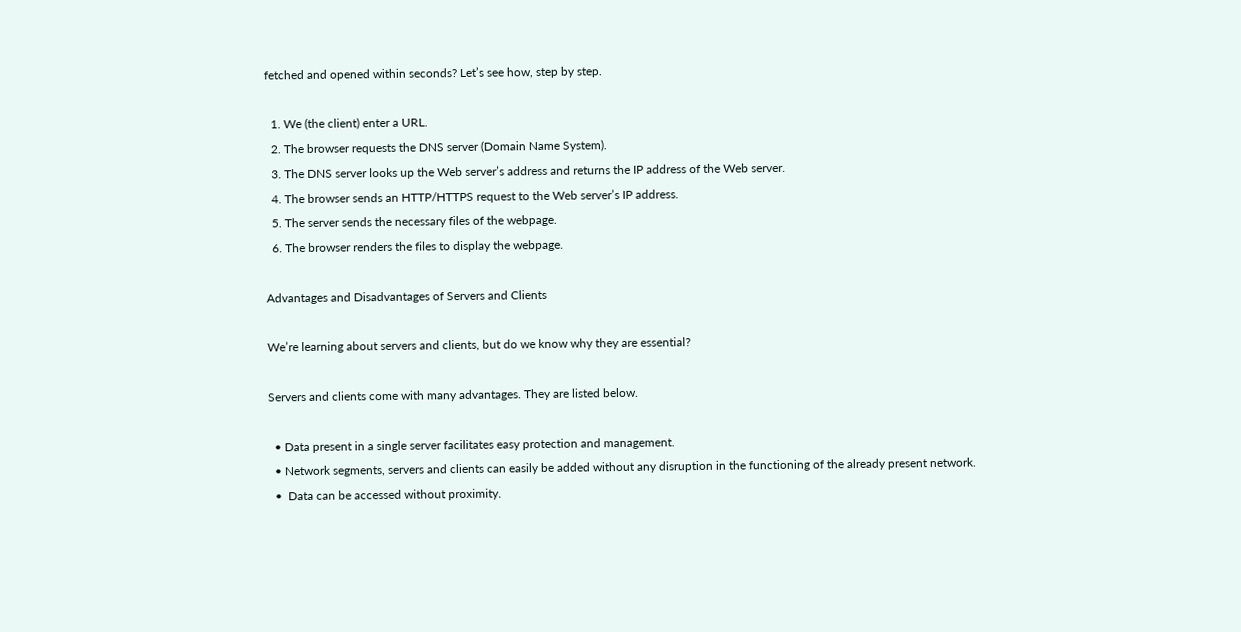fetched and opened within seconds? Let’s see how, step by step.

  1. We (the client) enter a URL.
  2. The browser requests the DNS server (Domain Name System).
  3. The DNS server looks up the Web server’s address and returns the IP address of the Web server.
  4. The browser sends an HTTP/HTTPS request to the Web server’s IP address.
  5. The server sends the necessary files of the webpage.
  6. The browser renders the files to display the webpage.

Advantages and Disadvantages of Servers and Clients

We’re learning about servers and clients, but do we know why they are essential?

Servers and clients come with many advantages. They are listed below.

  • Data present in a single server facilitates easy protection and management.
  • Network segments, servers and clients can easily be added without any disruption in the functioning of the already present network.
  •  Data can be accessed without proximity.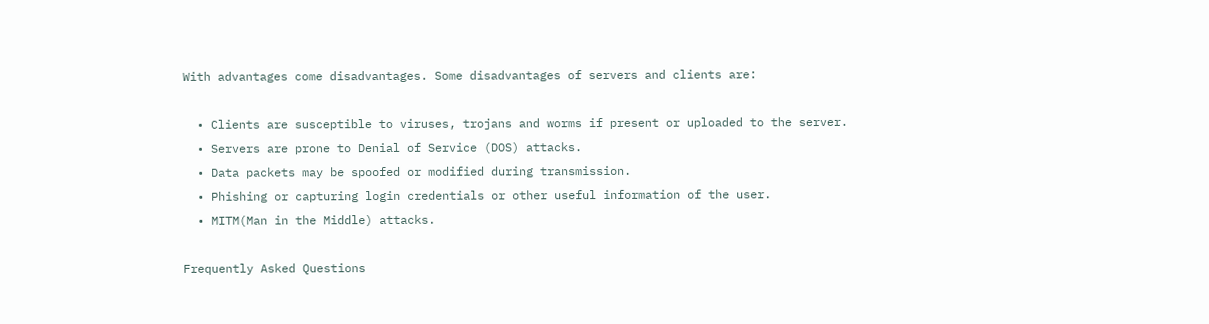With advantages come disadvantages. Some disadvantages of servers and clients are:

  • Clients are susceptible to viruses, trojans and worms if present or uploaded to the server.
  • Servers are prone to Denial of Service (DOS) attacks.
  • Data packets may be spoofed or modified during transmission.
  • Phishing or capturing login credentials or other useful information of the user.
  • MITM(Man in the Middle) attacks.

Frequently Asked Questions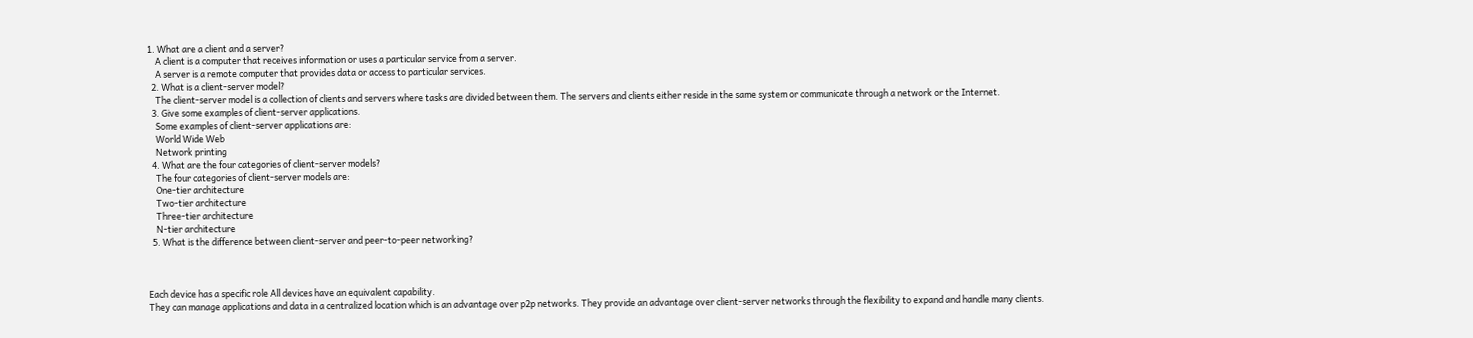1. What are a client and a server?
    A client is a computer that receives information or uses a particular service from a server.
    A server is a remote computer that provides data or access to particular services.
  2. What is a client-server model?
    The client-server model is a collection of clients and servers where tasks are divided between them. The servers and clients either reside in the same system or communicate through a network or the Internet.
  3. Give some examples of client-server applications.
    Some examples of client-server applications are:
    World Wide Web
    Network printing
  4. What are the four categories of client-server models?
    The four categories of client-server models are:
    One-tier architecture
    Two-tier architecture
    Three-tier architecture
    N-tier architecture
  5. What is the difference between client-server and peer-to-peer networking?



Each device has a specific role All devices have an equivalent capability.
They can manage applications and data in a centralized location which is an advantage over p2p networks. They provide an advantage over client-server networks through the flexibility to expand and handle many clients.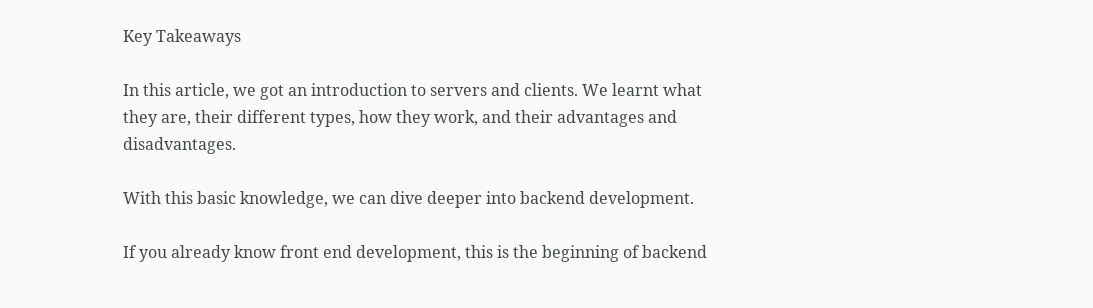Key Takeaways

In this article, we got an introduction to servers and clients. We learnt what they are, their different types, how they work, and their advantages and disadvantages.

With this basic knowledge, we can dive deeper into backend development.

If you already know front end development, this is the beginning of backend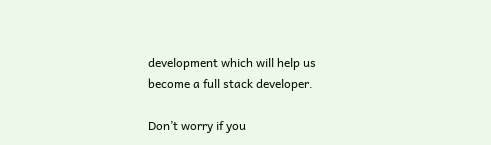development which will help us become a full stack developer.

Don’t worry if you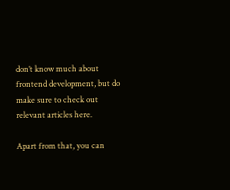don’t know much about frontend development, but do make sure to check out relevant articles here.

Apart from that, you can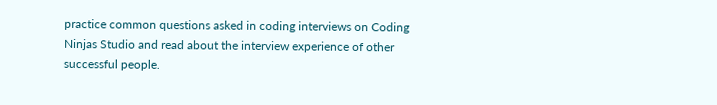practice common questions asked in coding interviews on Coding Ninjas Studio and read about the interview experience of other successful people.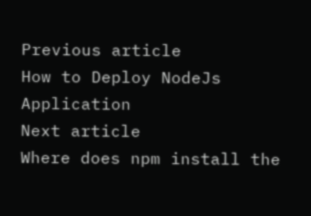Previous article
How to Deploy NodeJs Application
Next article
Where does npm install the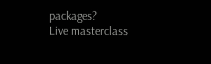packages?
Live masterclass